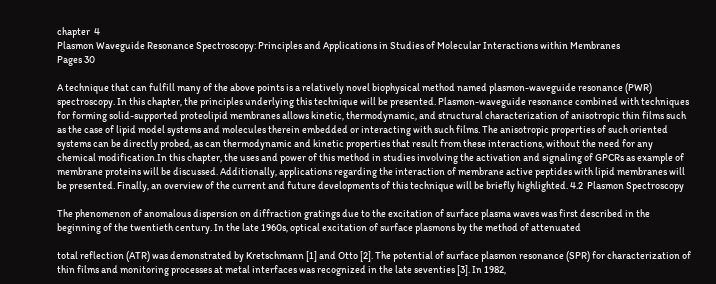chapter  4
Plasmon Waveguide Resonance Spectroscopy: Principles and Applications in Studies of Molecular Interactions within Membranes
Pages 30

A technique that can fulfill many of the above points is a relatively novel biophysical method named plasmon-waveguide resonance (PWR) spectroscopy. In this chapter, the principles underlying this technique will be presented. Plasmon-waveguide resonance combined with techniques for forming solid-supported proteolipid membranes allows kinetic, thermodynamic, and structural characterization of anisotropic thin films such as the case of lipid model systems and molecules therein embedded or interacting with such films. The anisotropic properties of such oriented systems can be directly probed, as can thermodynamic and kinetic properties that result from these interactions, without the need for any chemical modification.In this chapter, the uses and power of this method in studies involving the activation and signaling of GPCRs as example of membrane proteins will be discussed. Additionally, applications regarding the interaction of membrane active peptides with lipid membranes will be presented. Finally, an overview of the current and future developments of this technique will be briefly highlighted. 4.2  Plasmon Spectroscopy

The phenomenon of anomalous dispersion on diffraction gratings due to the excitation of surface plasma waves was first described in the beginning of the twentieth century. In the late 1960s, optical excitation of surface plasmons by the method of attenuated

total reflection (ATR) was demonstrated by Kretschmann [1] and Otto [2]. The potential of surface plasmon resonance (SPR) for characterization of thin films and monitoring processes at metal interfaces was recognized in the late seventies [3]. In 1982,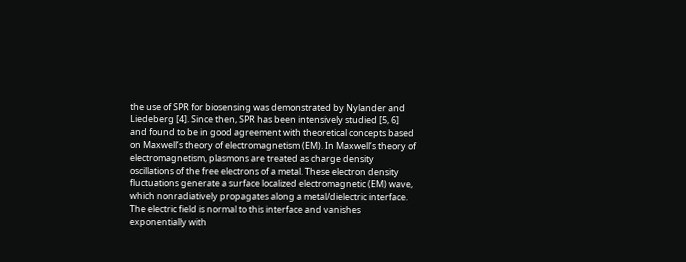the use of SPR for biosensing was demonstrated by Nylander and Liedeberg [4]. Since then, SPR has been intensively studied [5, 6] and found to be in good agreement with theoretical concepts based on Maxwell’s theory of electromagnetism (EM). In Maxwell’s theory of electromagnetism, plasmons are treated as charge density oscillations of the free electrons of a metal. These electron density fluctuations generate a surface localized electromagnetic (EM) wave, which nonradiatively propagates along a metal/dielectric interface. The electric field is normal to this interface and vanishes exponentially with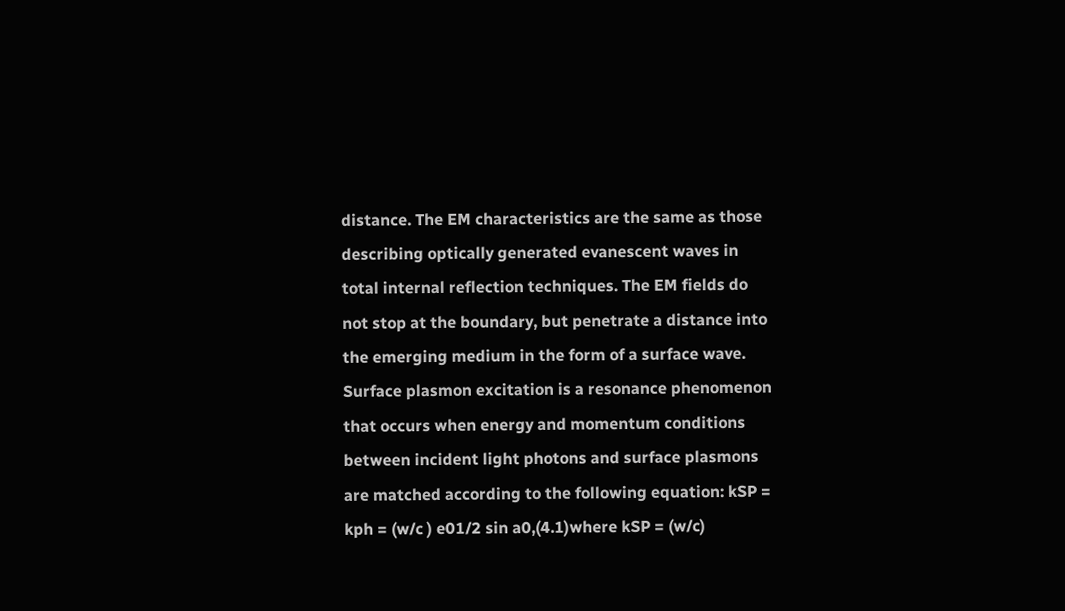distance. The EM characteristics are the same as those describing optically generated evanescent waves in total internal reflection techniques. The EM fields do not stop at the boundary, but penetrate a distance into the emerging medium in the form of a surface wave. Surface plasmon excitation is a resonance phenomenon that occurs when energy and momentum conditions between incident light photons and surface plasmons are matched according to the following equation: kSP = kph = (w/c ) e01/2 sin a0,(4.1)where kSP = (w/c)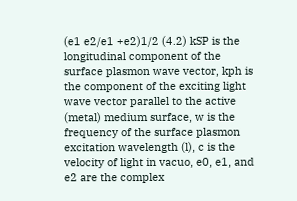(e1 e2/e1 +e2)1/2 (4.2) kSP is the longitudinal component of the surface plasmon wave vector, kph is the component of the exciting light wave vector parallel to the active (metal) medium surface, w is the frequency of the surface plasmon excitation wavelength (l), c is the velocity of light in vacuo, e0, e1, and e2 are the complex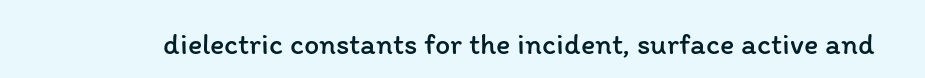dielectric constants for the incident, surface active and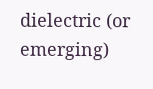dielectric (or emerging)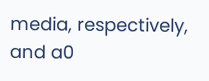media, respectively, and a0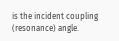is the incident coupling (resonance) angle.